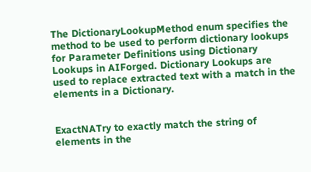The DictionaryLookupMethod enum specifies the method to be used to perform dictionary lookups for Parameter Definitions using Dictionary Lookups in AIForged. Dictionary Lookups are used to replace extracted text with a match in the elements in a Dictionary.


ExactNATry to exactly match the string of elements in the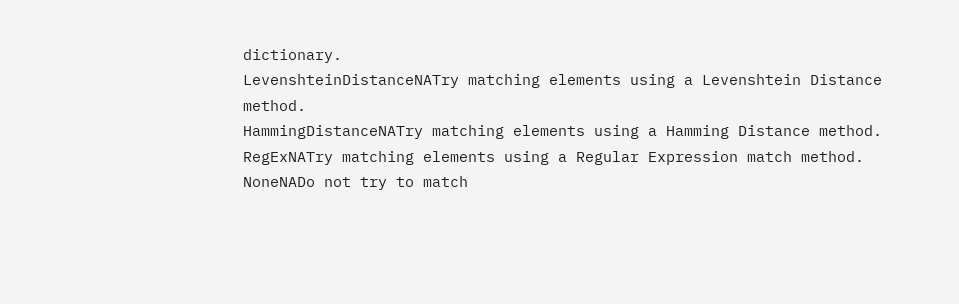dictionary.
LevenshteinDistanceNATry matching elements using a Levenshtein Distance method.
HammingDistanceNATry matching elements using a Hamming Distance method.
RegExNATry matching elements using a Regular Expression match method.
NoneNADo not try to match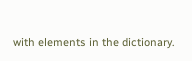with elements in the dictionary.